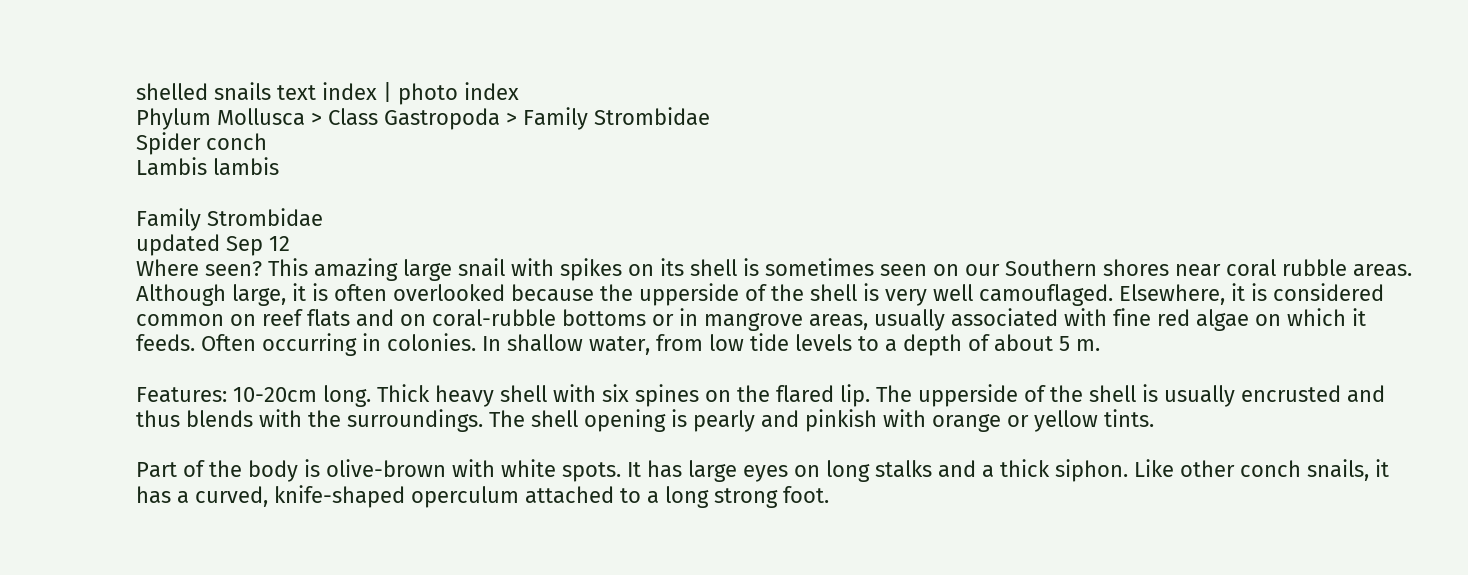shelled snails text index | photo index
Phylum Mollusca > Class Gastropoda > Family Strombidae
Spider conch
Lambis lambis

Family Strombidae
updated Sep 12
Where seen? This amazing large snail with spikes on its shell is sometimes seen on our Southern shores near coral rubble areas. Although large, it is often overlooked because the upperside of the shell is very well camouflaged. Elsewhere, it is considered common on reef flats and on coral-rubble bottoms or in mangrove areas, usually associated with fine red algae on which it feeds. Often occurring in colonies. In shallow water, from low tide levels to a depth of about 5 m.

Features: 10-20cm long. Thick heavy shell with six spines on the flared lip. The upperside of the shell is usually encrusted and thus blends with the surroundings. The shell opening is pearly and pinkish with orange or yellow tints.

Part of the body is olive-brown with white spots. It has large eyes on long stalks and a thick siphon. Like other conch snails, it has a curved, knife-shaped operculum attached to a long strong foot.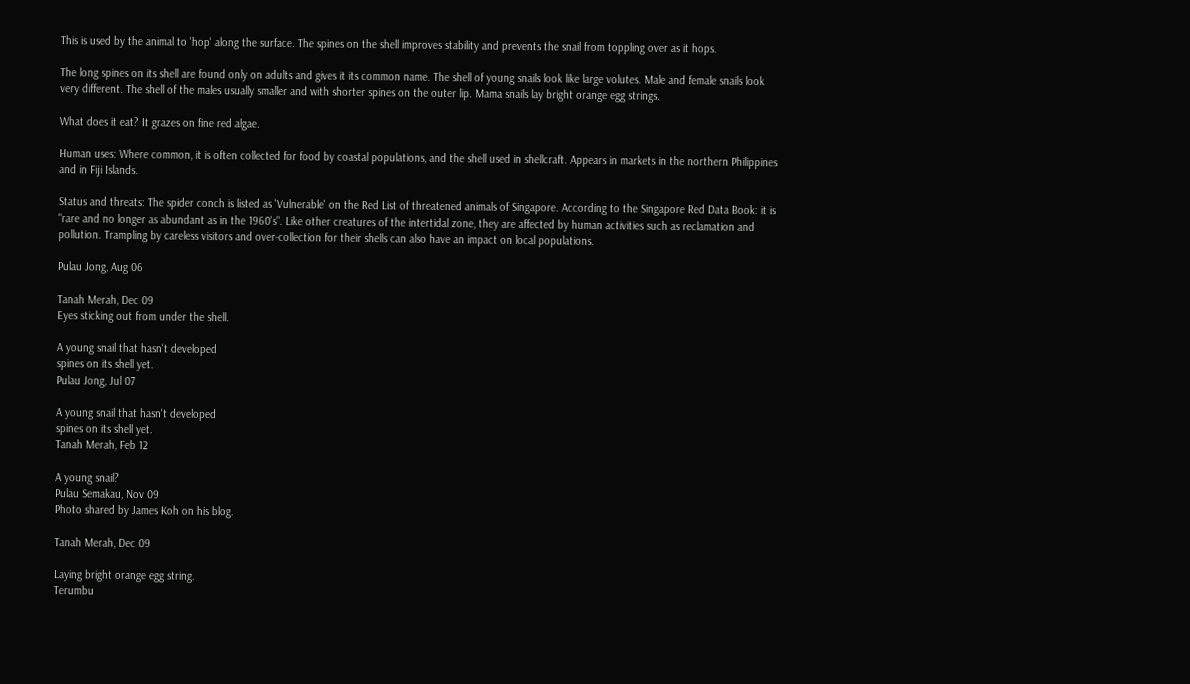This is used by the animal to 'hop' along the surface. The spines on the shell improves stability and prevents the snail from toppling over as it hops.

The long spines on its shell are found only on adults and gives it its common name. The shell of young snails look like large volutes. Male and female snails look very different. The shell of the males usually smaller and with shorter spines on the outer lip. Mama snails lay bright orange egg strings.

What does it eat? It grazes on fine red algae.

Human uses: Where common, it is often collected for food by coastal populations, and the shell used in shellcraft. Appears in markets in the northern Philippines and in Fiji Islands.

Status and threats: The spider conch is listed as 'Vulnerable' on the Red List of threatened animals of Singapore. According to the Singapore Red Data Book: it is "rare and no longer as abundant as in the 1960's". Like other creatures of the intertidal zone, they are affected by human activities such as reclamation and pollution. Trampling by careless visitors and over-collection for their shells can also have an impact on local populations.

Pulau Jong, Aug 06

Tanah Merah, Dec 09
Eyes sticking out from under the shell.

A young snail that hasn't developed
spines on its shell yet.
Pulau Jong, Jul 07

A young snail that hasn't developed
spines on its shell yet.
Tanah Merah, Feb 12

A young snail?
Pulau Semakau, Nov 09
Photo shared by James Koh on his blog.

Tanah Merah, Dec 09

Laying bright orange egg string.
Terumbu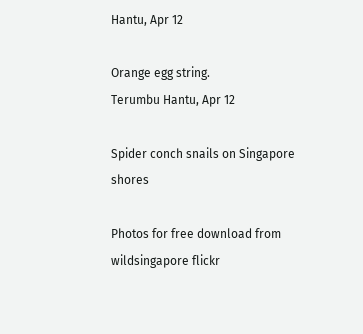Hantu, Apr 12

Orange egg string.
Terumbu Hantu, Apr 12

Spider conch snails on Singapore shores

Photos for free download from wildsingapore flickr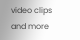video clips and more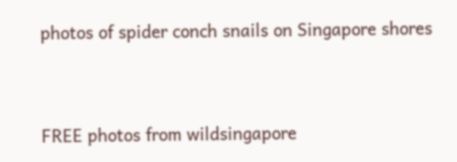photos of spider conch snails on Singapore shores


FREE photos from wildsingapore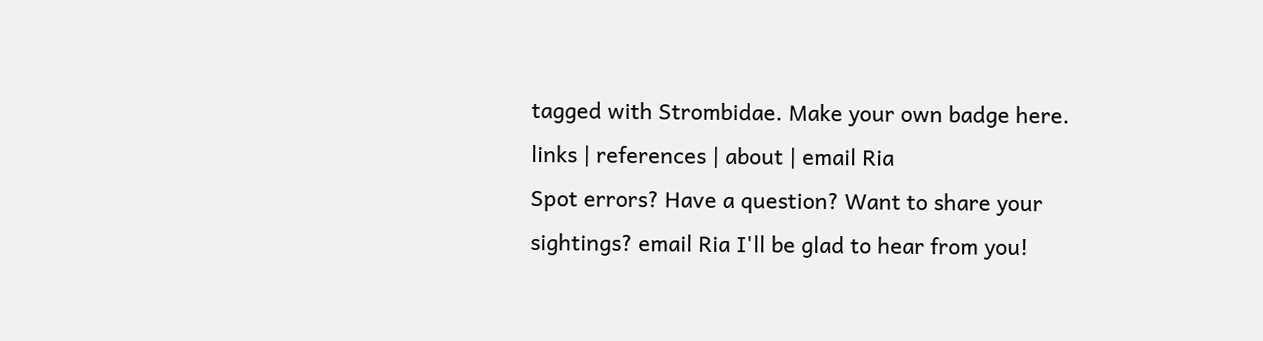tagged with Strombidae. Make your own badge here.
links | references | about | email Ria
Spot errors? Have a question? Want to share your sightings? email Ria I'll be glad to hear from you!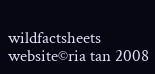wildfactsheets website©ria tan 2008